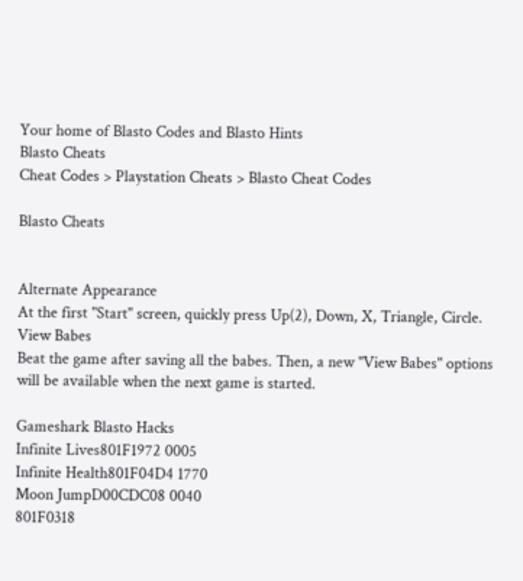Your home of Blasto Codes and Blasto Hints
Blasto Cheats
Cheat Codes > Playstation Cheats > Blasto Cheat Codes

Blasto Cheats


Alternate Appearance
At the first "Start" screen, quickly press Up(2), Down, X, Triangle, Circle.
View Babes
Beat the game after saving all the babes. Then, a new "View Babes" options will be available when the next game is started.

Gameshark Blasto Hacks
Infinite Lives801F1972 0005
Infinite Health801F04D4 1770
Moon JumpD00CDC08 0040
801F0318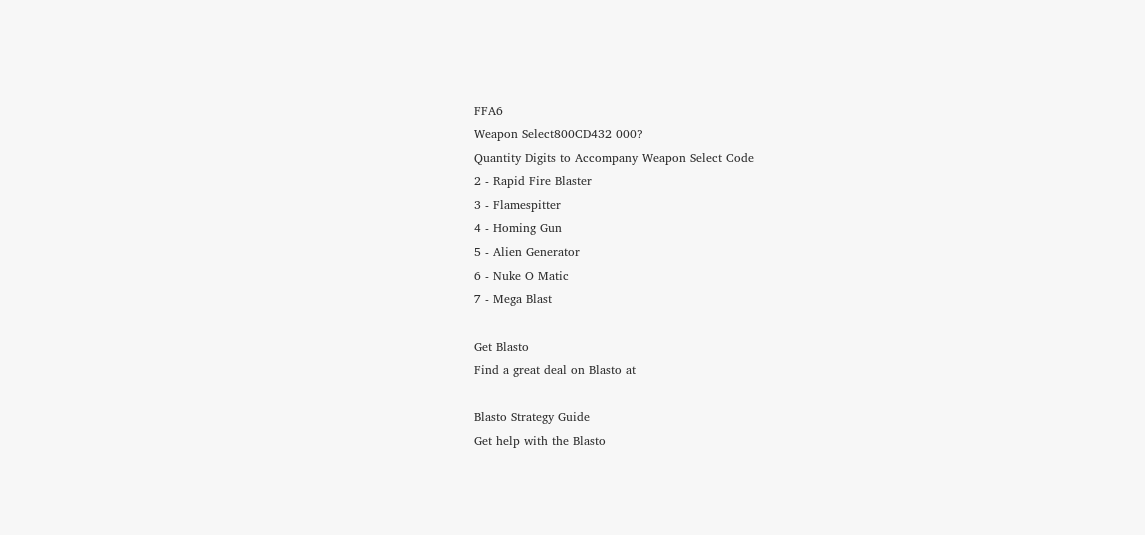FFA6
Weapon Select800CD432 000?
Quantity Digits to Accompany Weapon Select Code
2 - Rapid Fire Blaster
3 - Flamespitter
4 - Homing Gun
5 - Alien Generator
6 - Nuke O Matic
7 - Mega Blast

Get Blasto
Find a great deal on Blasto at

Blasto Strategy Guide
Get help with the Blasto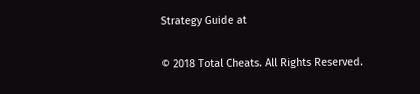Strategy Guide at

© 2018 Total Cheats. All Rights Reserved.